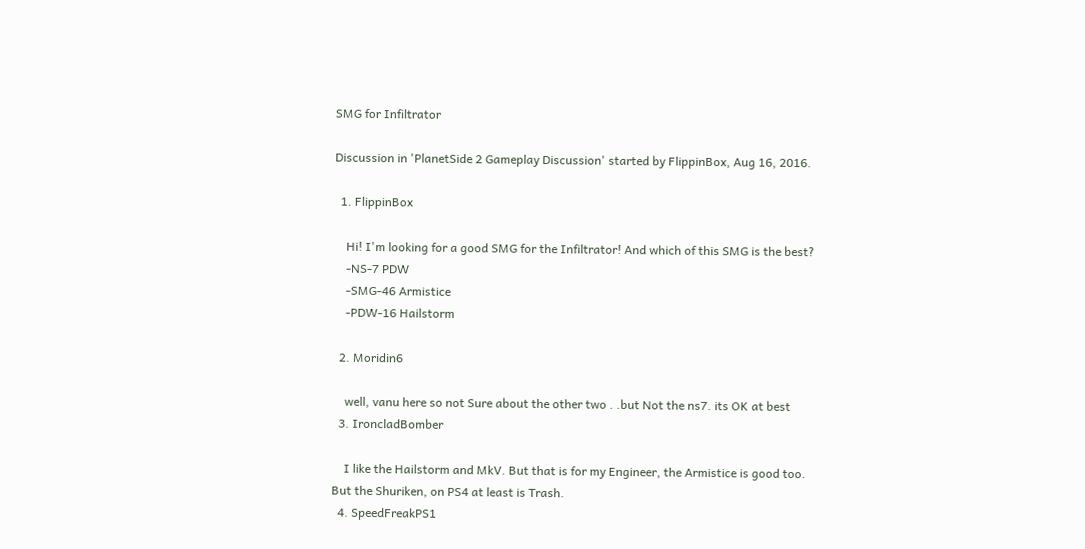SMG for Infiltrator

Discussion in 'PlanetSide 2 Gameplay Discussion' started by FlippinBox, Aug 16, 2016.

  1. FlippinBox

    Hi! I'm looking for a good SMG for the Infiltrator! And which of this SMG is the best?
    -NS-7 PDW
    -SMG-46 Armistice
    -PDW-16 Hailstorm

  2. Moridin6

    well, vanu here so not Sure about the other two . .but Not the ns7. its OK at best
  3. IroncladBomber

    I like the Hailstorm and MkV. But that is for my Engineer, the Armistice is good too. But the Shuriken, on PS4 at least is Trash.
  4. SpeedFreakPS1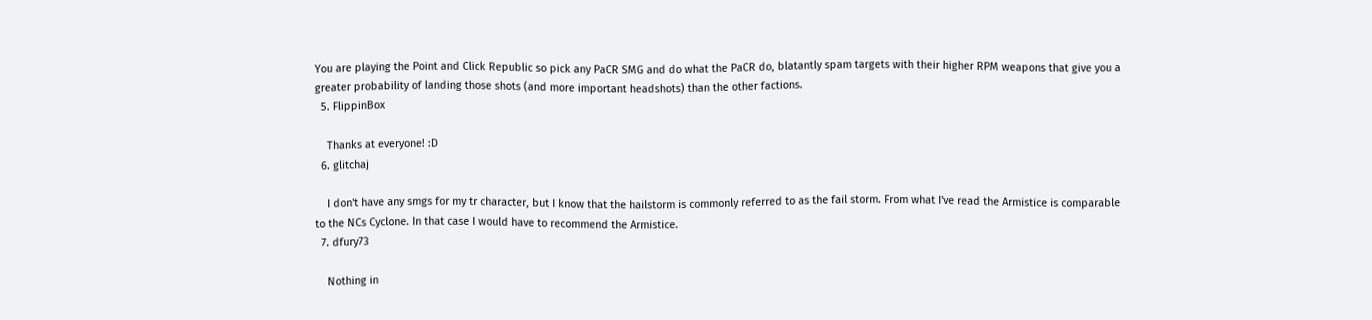You are playing the Point and Click Republic so pick any PaCR SMG and do what the PaCR do, blatantly spam targets with their higher RPM weapons that give you a greater probability of landing those shots (and more important headshots) than the other factions.
  5. FlippinBox

    Thanks at everyone! :D
  6. glitchaj

    I don't have any smgs for my tr character, but I know that the hailstorm is commonly referred to as the fail storm. From what I've read the Armistice is comparable to the NCs Cyclone. In that case I would have to recommend the Armistice.
  7. dfury73

    Nothing in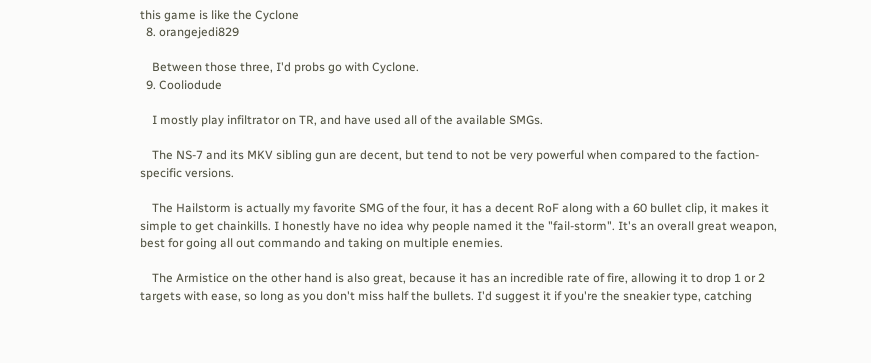this game is like the Cyclone
  8. orangejedi829

    Between those three, I'd probs go with Cyclone.
  9. Cooliodude

    I mostly play infiltrator on TR, and have used all of the available SMGs.

    The NS-7 and its MKV sibling gun are decent, but tend to not be very powerful when compared to the faction-specific versions.

    The Hailstorm is actually my favorite SMG of the four, it has a decent RoF along with a 60 bullet clip, it makes it simple to get chainkills. I honestly have no idea why people named it the "fail-storm". It's an overall great weapon, best for going all out commando and taking on multiple enemies.

    The Armistice on the other hand is also great, because it has an incredible rate of fire, allowing it to drop 1 or 2 targets with ease, so long as you don't miss half the bullets. I'd suggest it if you're the sneakier type, catching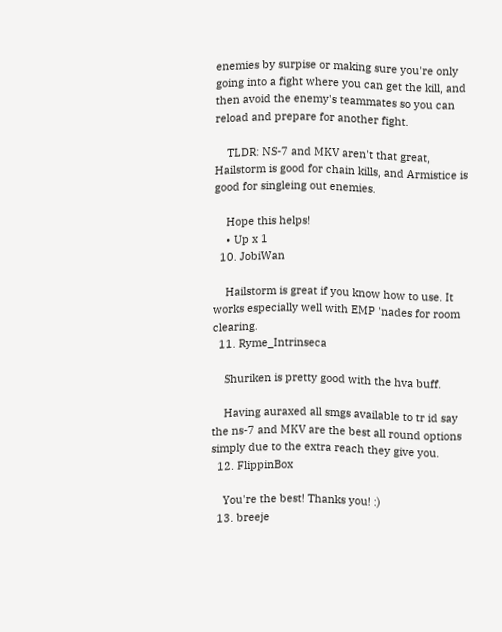enemies by surpise or making sure you're only going into a fight where you can get the kill, and then avoid the enemy's teammates so you can reload and prepare for another fight.

    TLDR: NS-7 and MKV aren't that great, Hailstorm is good for chain kills, and Armistice is good for singleing out enemies.

    Hope this helps!
    • Up x 1
  10. JobiWan

    Hailstorm is great if you know how to use. It works especially well with EMP 'nades for room clearing.
  11. Ryme_Intrinseca

    Shuriken is pretty good with the hva buff.

    Having auraxed all smgs available to tr id say the ns-7 and MKV are the best all round options simply due to the extra reach they give you.
  12. FlippinBox

    You're the best! Thanks you! :)
  13. breeje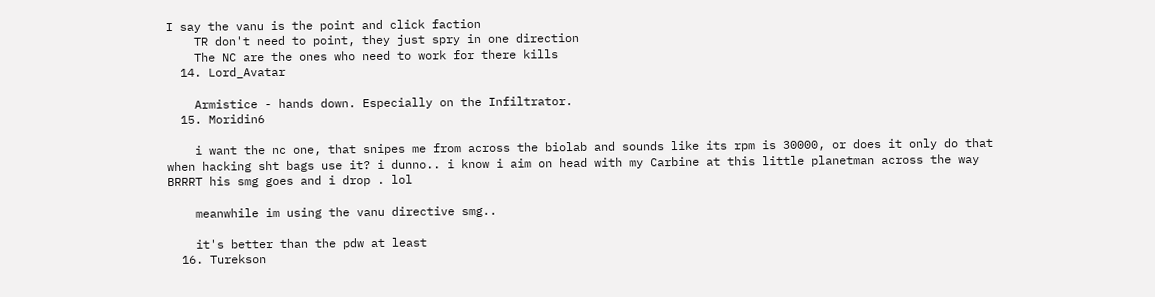I say the vanu is the point and click faction
    TR don't need to point, they just spry in one direction
    The NC are the ones who need to work for there kills
  14. Lord_Avatar

    Armistice - hands down. Especially on the Infiltrator.
  15. Moridin6

    i want the nc one, that snipes me from across the biolab and sounds like its rpm is 30000, or does it only do that when hacking sht bags use it? i dunno.. i know i aim on head with my Carbine at this little planetman across the way BRRRT his smg goes and i drop . lol

    meanwhile im using the vanu directive smg..

    it's better than the pdw at least
  16. Turekson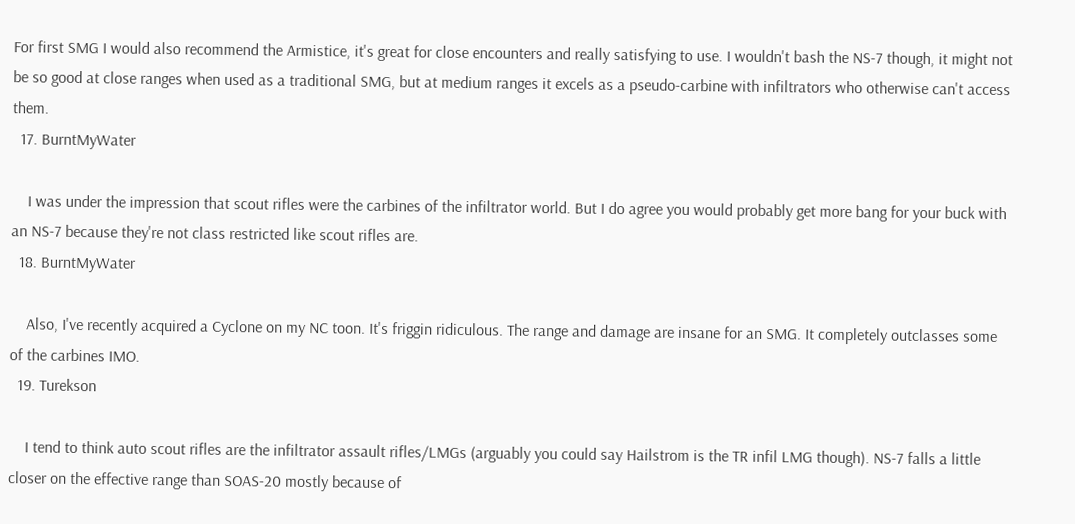For first SMG I would also recommend the Armistice, it's great for close encounters and really satisfying to use. I wouldn't bash the NS-7 though, it might not be so good at close ranges when used as a traditional SMG, but at medium ranges it excels as a pseudo-carbine with infiltrators who otherwise can't access them.
  17. BurntMyWater

    I was under the impression that scout rifles were the carbines of the infiltrator world. But I do agree you would probably get more bang for your buck with an NS-7 because they're not class restricted like scout rifles are.
  18. BurntMyWater

    Also, I've recently acquired a Cyclone on my NC toon. It's friggin ridiculous. The range and damage are insane for an SMG. It completely outclasses some of the carbines IMO.
  19. Turekson

    I tend to think auto scout rifles are the infiltrator assault rifles/LMGs (arguably you could say Hailstrom is the TR infil LMG though). NS-7 falls a little closer on the effective range than SOAS-20 mostly because of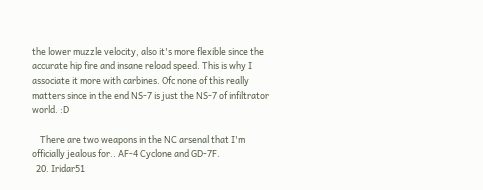the lower muzzle velocity, also it's more flexible since the accurate hip fire and insane reload speed. This is why I associate it more with carbines. Ofc none of this really matters since in the end NS-7 is just the NS-7 of infiltrator world. :D

    There are two weapons in the NC arsenal that I'm officially jealous for.. AF-4 Cyclone and GD-7F.
  20. Iridar51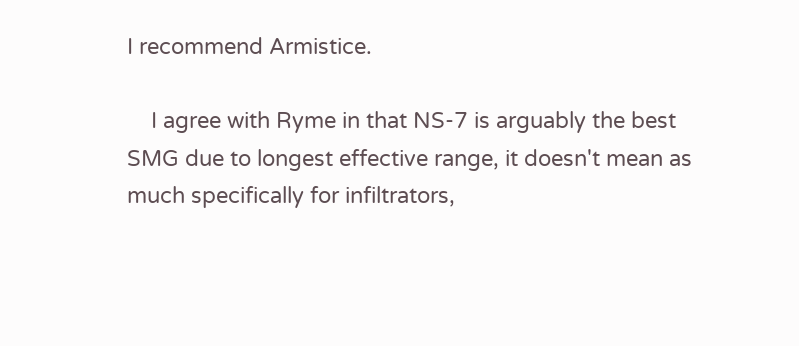I recommend Armistice.

    I agree with Ryme in that NS-7 is arguably the best SMG due to longest effective range, it doesn't mean as much specifically for infiltrators,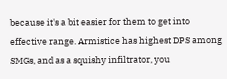because it's a bit easier for them to get into effective range. Armistice has highest DPS among SMGs, and as a squishy infiltrator, you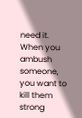need it. When you ambush someone, you want to kill them strong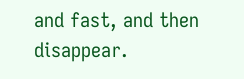and fast, and then disappear.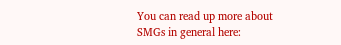You can read up more about SMGs in general here: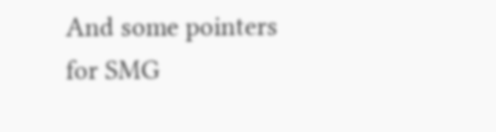And some pointers for SMG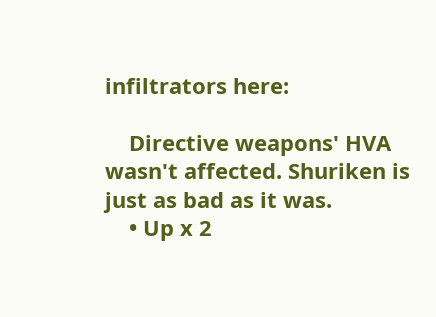infiltrators here:

    Directive weapons' HVA wasn't affected. Shuriken is just as bad as it was.
    • Up x 2